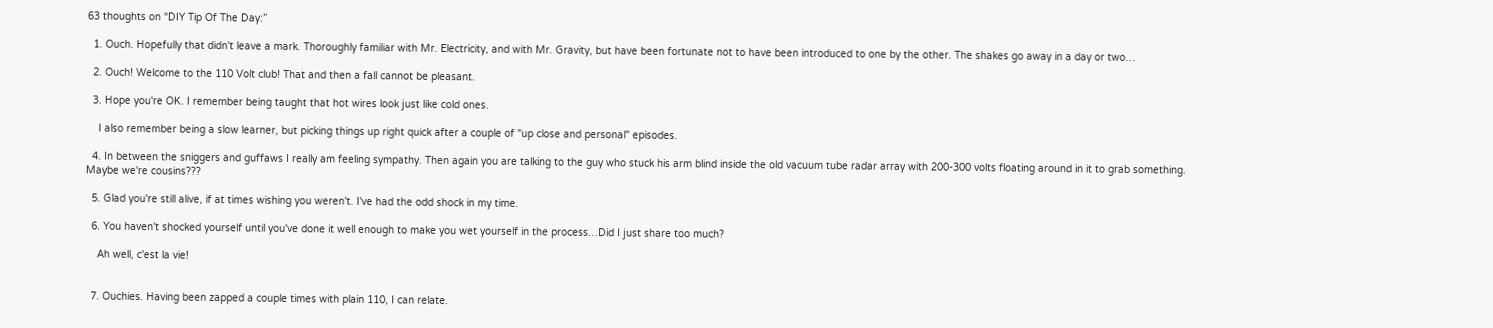63 thoughts on “DIY Tip Of The Day:”

  1. Ouch. Hopefully that didn't leave a mark. Thoroughly familiar with Mr. Electricity, and with Mr. Gravity, but have been fortunate not to have been introduced to one by the other. The shakes go away in a day or two…

  2. Ouch! Welcome to the 110 Volt club! That and then a fall cannot be pleasant.

  3. Hope you're OK. I remember being taught that hot wires look just like cold ones.

    I also remember being a slow learner, but picking things up right quick after a couple of "up close and personal" episodes.

  4. In between the sniggers and guffaws I really am feeling sympathy. Then again you are talking to the guy who stuck his arm blind inside the old vacuum tube radar array with 200-300 volts floating around in it to grab something. Maybe we're cousins???

  5. Glad you're still alive, if at times wishing you weren't. I've had the odd shock in my time.

  6. You haven't shocked yourself until you've done it well enough to make you wet yourself in the process…Did I just share too much?

    Ah well, c'est la vie!


  7. Ouchies. Having been zapped a couple times with plain 110, I can relate.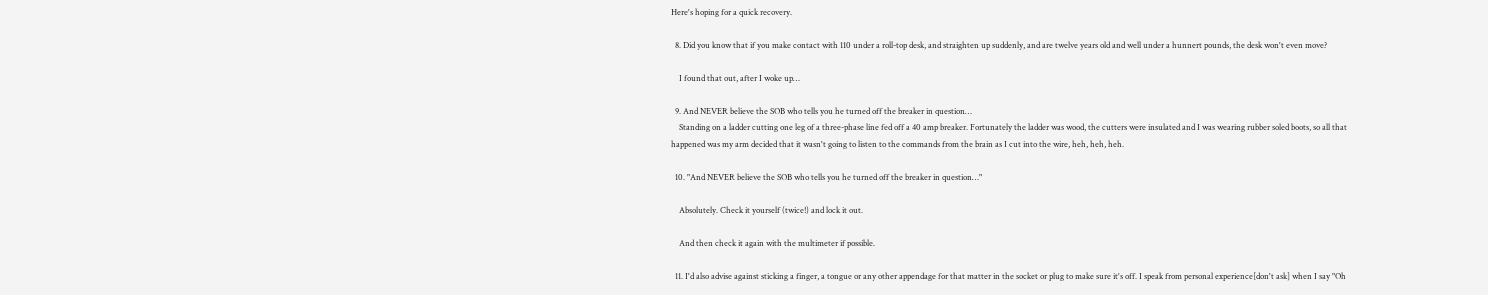Here's hoping for a quick recovery.

  8. Did you know that if you make contact with 110 under a roll-top desk, and straighten up suddenly, and are twelve years old and well under a hunnert pounds, the desk won't even move?

    I found that out, after I woke up…

  9. And NEVER believe the SOB who tells you he turned off the breaker in question…
    Standing on a ladder cutting one leg of a three-phase line fed off a 40 amp breaker. Fortunately the ladder was wood, the cutters were insulated and I was wearing rubber soled boots, so all that happened was my arm decided that it wasn't going to listen to the commands from the brain as I cut into the wire, heh, heh, heh.

  10. "And NEVER believe the SOB who tells you he turned off the breaker in question…"

    Absolutely. Check it yourself (twice!) and lock it out.

    And then check it again with the multimeter if possible.

  11. I'd also advise against sticking a finger, a tongue or any other appendage for that matter in the socket or plug to make sure it's off. I speak from personal experience[don't ask] when I say "Oh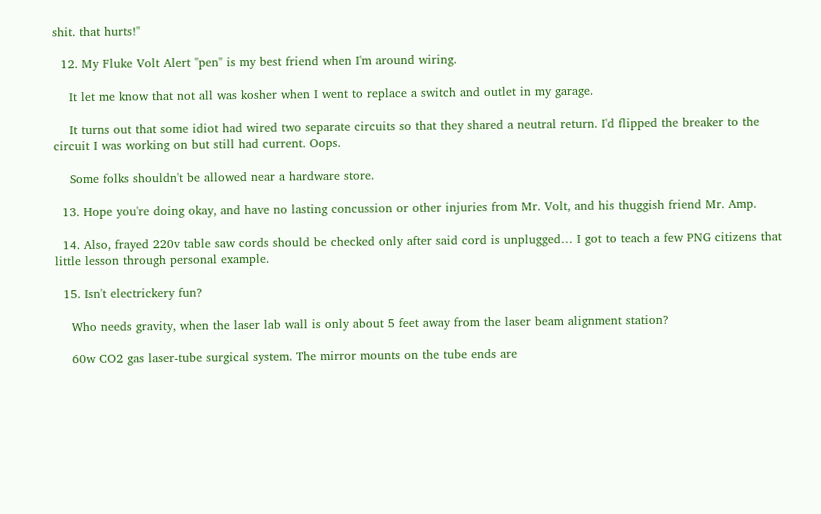shit. that hurts!"

  12. My Fluke Volt Alert "pen" is my best friend when I'm around wiring.

    It let me know that not all was kosher when I went to replace a switch and outlet in my garage.

    It turns out that some idiot had wired two separate circuits so that they shared a neutral return. I'd flipped the breaker to the circuit I was working on but still had current. Oops.

    Some folks shouldn't be allowed near a hardware store.

  13. Hope you're doing okay, and have no lasting concussion or other injuries from Mr. Volt, and his thuggish friend Mr. Amp.

  14. Also, frayed 220v table saw cords should be checked only after said cord is unplugged… I got to teach a few PNG citizens that little lesson through personal example.

  15. Isn't electrickery fun?

    Who needs gravity, when the laser lab wall is only about 5 feet away from the laser beam alignment station?

    60w CO2 gas laser-tube surgical system. The mirror mounts on the tube ends are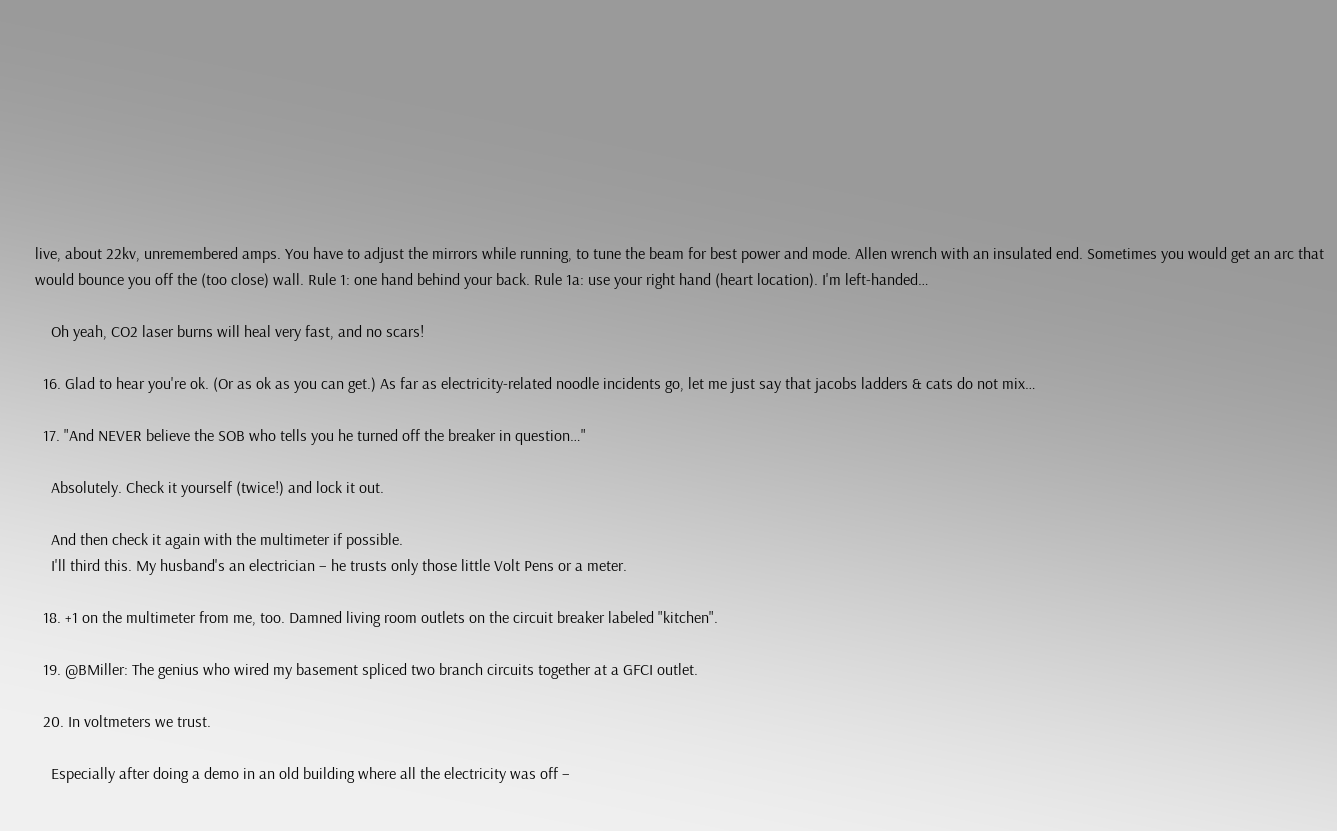live, about 22kv, unremembered amps. You have to adjust the mirrors while running, to tune the beam for best power and mode. Allen wrench with an insulated end. Sometimes you would get an arc that would bounce you off the (too close) wall. Rule 1: one hand behind your back. Rule 1a: use your right hand (heart location). I'm left-handed…

    Oh yeah, CO2 laser burns will heal very fast, and no scars!

  16. Glad to hear you're ok. (Or as ok as you can get.) As far as electricity-related noodle incidents go, let me just say that jacobs ladders & cats do not mix…

  17. "And NEVER believe the SOB who tells you he turned off the breaker in question…"

    Absolutely. Check it yourself (twice!) and lock it out.

    And then check it again with the multimeter if possible.
    I'll third this. My husband's an electrician – he trusts only those little Volt Pens or a meter.

  18. +1 on the multimeter from me, too. Damned living room outlets on the circuit breaker labeled "kitchen".

  19. @BMiller: The genius who wired my basement spliced two branch circuits together at a GFCI outlet.

  20. In voltmeters we trust.

    Especially after doing a demo in an old building where all the electricity was off –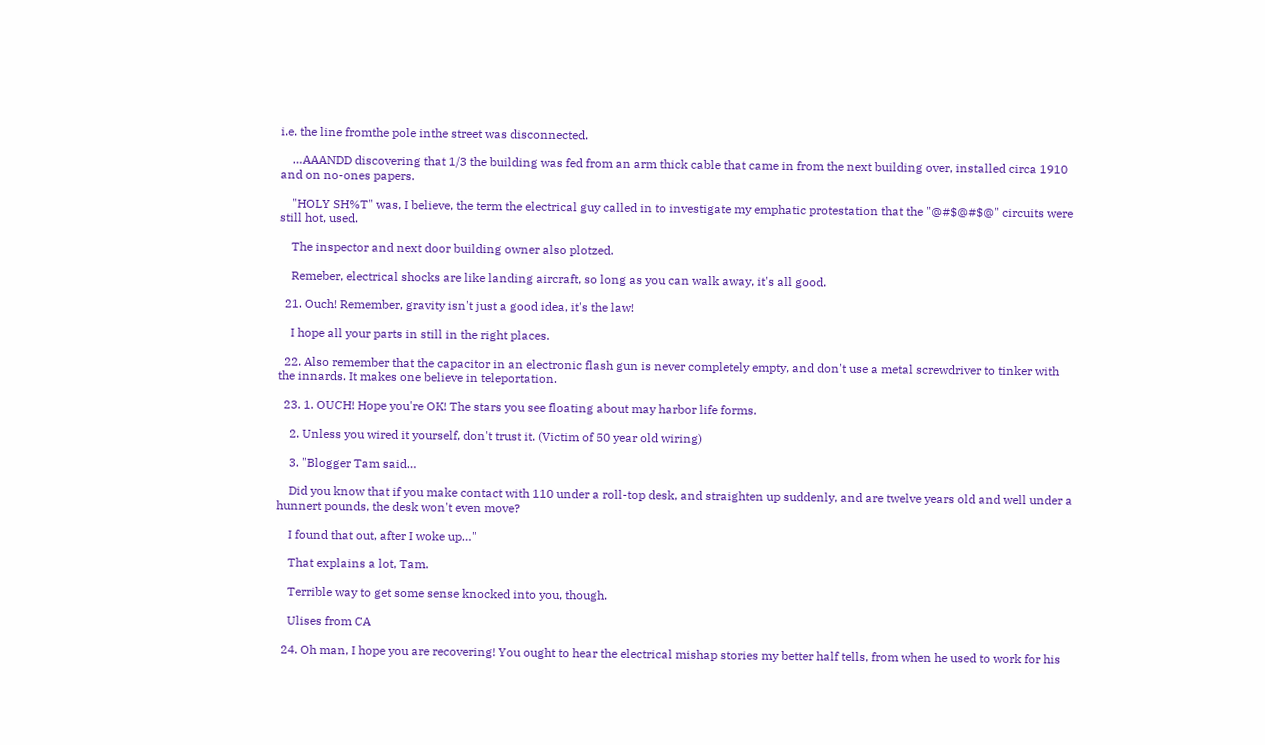i.e. the line fromthe pole inthe street was disconnected.

    …AAANDD discovering that 1/3 the building was fed from an arm thick cable that came in from the next building over, installed circa 1910 and on no-ones papers.

    "HOLY SH%T" was, I believe, the term the electrical guy called in to investigate my emphatic protestation that the "@#$@#$@" circuits were still hot, used.

    The inspector and next door building owner also plotzed.

    Remeber, electrical shocks are like landing aircraft, so long as you can walk away, it's all good.

  21. Ouch! Remember, gravity isn't just a good idea, it's the law!

    I hope all your parts in still in the right places.

  22. Also remember that the capacitor in an electronic flash gun is never completely empty, and don't use a metal screwdriver to tinker with the innards. It makes one believe in teleportation.

  23. 1. OUCH! Hope you're OK! The stars you see floating about may harbor life forms.

    2. Unless you wired it yourself, don't trust it. (Victim of 50 year old wiring)

    3. "Blogger Tam said…

    Did you know that if you make contact with 110 under a roll-top desk, and straighten up suddenly, and are twelve years old and well under a hunnert pounds, the desk won't even move?

    I found that out, after I woke up…"

    That explains a lot, Tam.

    Terrible way to get some sense knocked into you, though.

    Ulises from CA

  24. Oh man, I hope you are recovering! You ought to hear the electrical mishap stories my better half tells, from when he used to work for his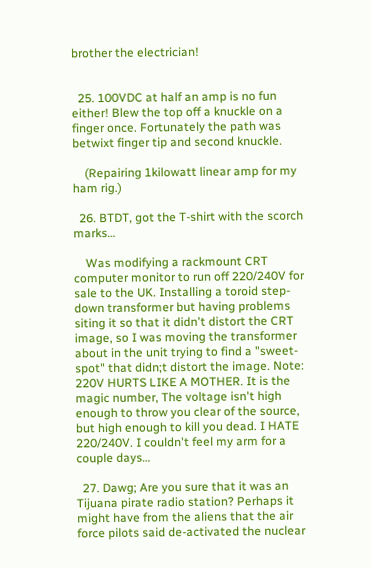brother the electrician!


  25. 100VDC at half an amp is no fun either! Blew the top off a knuckle on a finger once. Fortunately the path was betwixt finger tip and second knuckle.

    (Repairing 1kilowatt linear amp for my ham rig.)

  26. BTDT, got the T-shirt with the scorch marks…

    Was modifying a rackmount CRT computer monitor to run off 220/240V for sale to the UK. Installing a toroid step-down transformer but having problems siting it so that it didn't distort the CRT image, so I was moving the transformer about in the unit trying to find a "sweet-spot" that didn;t distort the image. Note: 220V HURTS LIKE A MOTHER. It is the magic number, The voltage isn't high enough to throw you clear of the source, but high enough to kill you dead. I HATE 220/240V. I couldn't feel my arm for a couple days…

  27. Dawg; Are you sure that it was an Tijuana pirate radio station? Perhaps it might have from the aliens that the air force pilots said de-activated the nuclear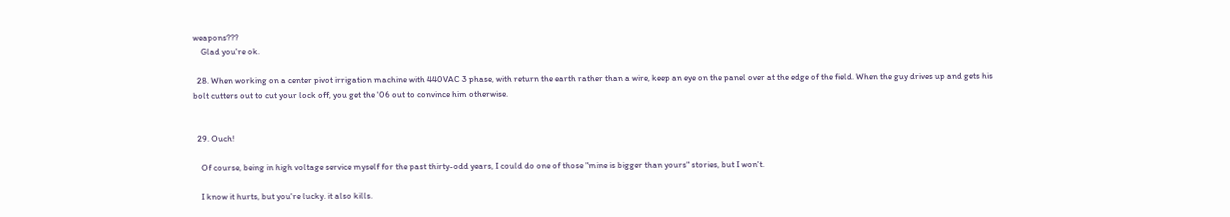weapons???
    Glad you're ok.

  28. When working on a center pivot irrigation machine with 440VAC 3 phase, with return the earth rather than a wire, keep an eye on the panel over at the edge of the field. When the guy drives up and gets his bolt cutters out to cut your lock off, you get the '06 out to convince him otherwise.


  29. Ouch!

    Of course, being in high voltage service myself for the past thirty-odd years, I could do one of those "mine is bigger than yours" stories, but I won't.

    I know it hurts, but you're lucky. it also kills.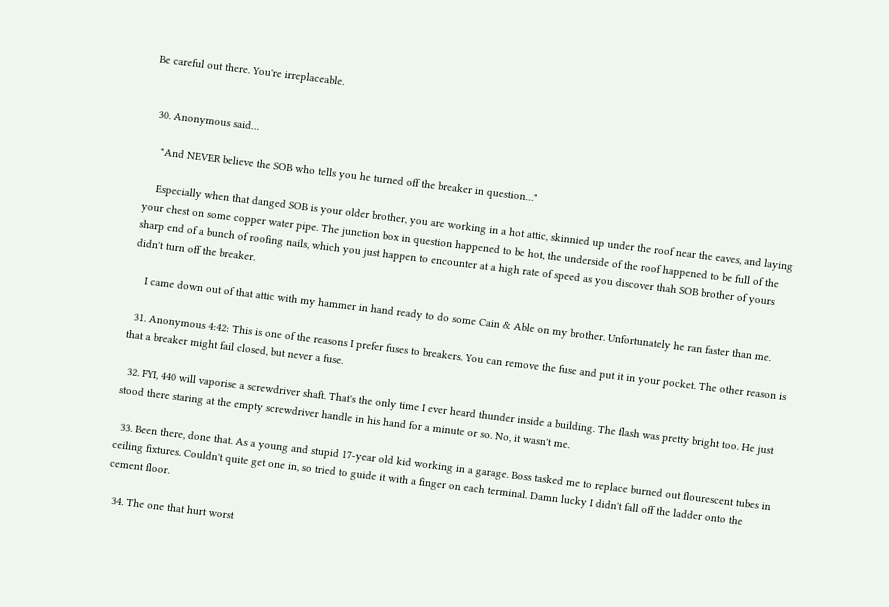Be careful out there. You're irreplaceable.


  30. Anonymous said…

    "And NEVER believe the SOB who tells you he turned off the breaker in question…"

    Especially when that danged SOB is your older brother, you are working in a hot attic, skinnied up under the roof near the eaves, and laying your chest on some copper water pipe. The junction box in question happened to be hot, the underside of the roof happened to be full of the sharp end of a bunch of roofing nails, which you just happen to encounter at a high rate of speed as you discover thah SOB brother of yours didn't turn off the breaker.

    I came down out of that attic with my hammer in hand ready to do some Cain & Able on my brother. Unfortunately he ran faster than me.

  31. Anonymous 4:42: This is one of the reasons I prefer fuses to breakers. You can remove the fuse and put it in your pocket. The other reason is that a breaker might fail closed, but never a fuse.

  32. FYI, 440 will vaporise a screwdriver shaft. That's the only time I ever heard thunder inside a building. The flash was pretty bright too. He just stood there staring at the empty screwdriver handle in his hand for a minute or so. No, it wasn't me.

  33. Been there, done that. As a young and stupid 17-year old kid working in a garage. Boss tasked me to replace burned out flourescent tubes in ceiling fixtures. Couldn't quite get one in, so tried to guide it with a finger on each terminal. Damn lucky I didn't fall off the ladder onto the cement floor.

  34. The one that hurt worst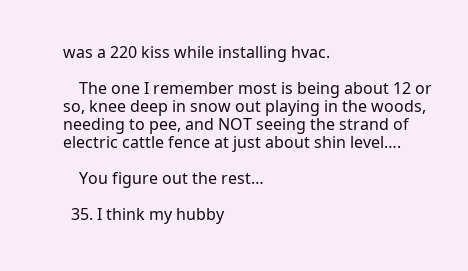was a 220 kiss while installing hvac.

    The one I remember most is being about 12 or so, knee deep in snow out playing in the woods, needing to pee, and NOT seeing the strand of electric cattle fence at just about shin level….

    You figure out the rest…

  35. I think my hubby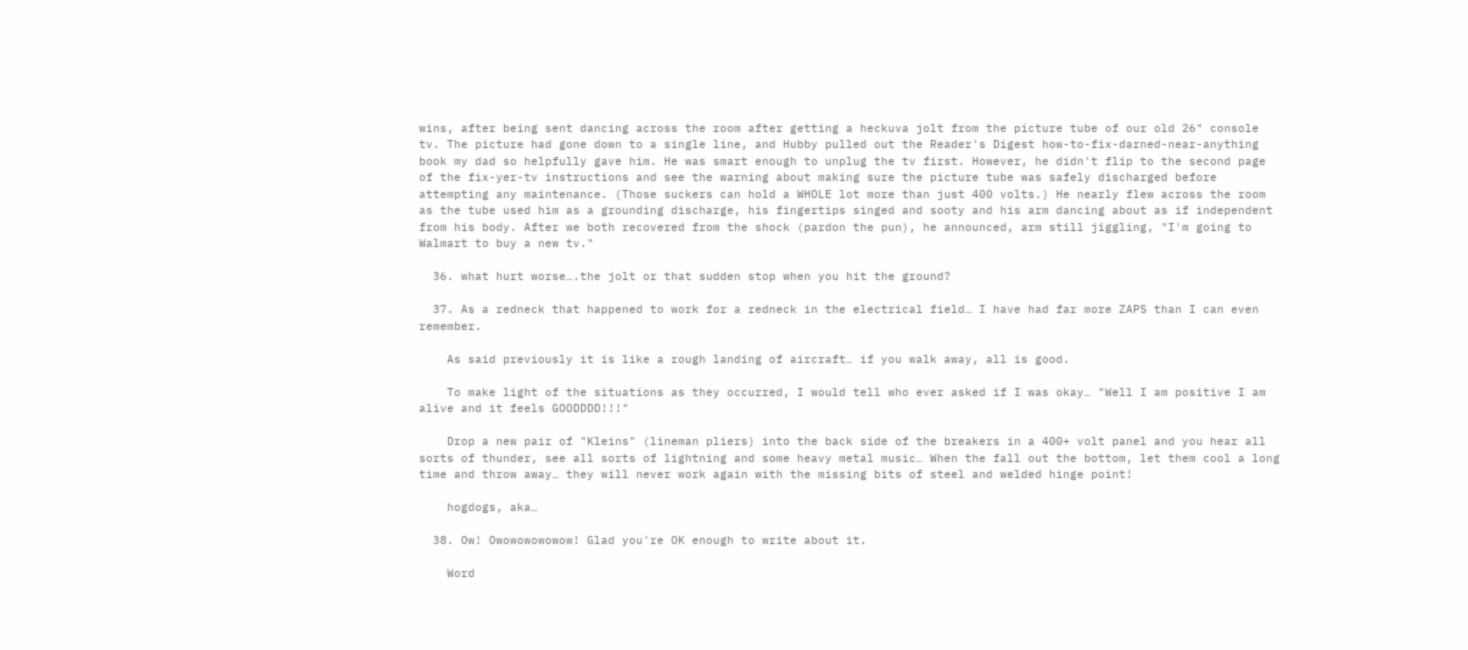wins, after being sent dancing across the room after getting a heckuva jolt from the picture tube of our old 26" console tv. The picture had gone down to a single line, and Hubby pulled out the Reader's Digest how-to-fix-darned-near-anything book my dad so helpfully gave him. He was smart enough to unplug the tv first. However, he didn't flip to the second page of the fix-yer-tv instructions and see the warning about making sure the picture tube was safely discharged before attempting any maintenance. (Those suckers can hold a WHOLE lot more than just 400 volts.) He nearly flew across the room as the tube used him as a grounding discharge, his fingertips singed and sooty and his arm dancing about as if independent from his body. After we both recovered from the shock (pardon the pun), he announced, arm still jiggling, "I'm going to Walmart to buy a new tv."

  36. what hurt worse….the jolt or that sudden stop when you hit the ground?

  37. As a redneck that happened to work for a redneck in the electrical field… I have had far more ZAPS than I can even remember.

    As said previously it is like a rough landing of aircraft… if you walk away, all is good.

    To make light of the situations as they occurred, I would tell who ever asked if I was okay… "Well I am positive I am alive and it feels GOODDDD!!!"

    Drop a new pair of "Kleins" (lineman pliers) into the back side of the breakers in a 400+ volt panel and you hear all sorts of thunder, see all sorts of lightning and some heavy metal music… When the fall out the bottom, let them cool a long time and throw away… they will never work again with the missing bits of steel and welded hinge point!

    hogdogs, aka…

  38. Ow! Owowowowowow! Glad you're OK enough to write about it.

    Word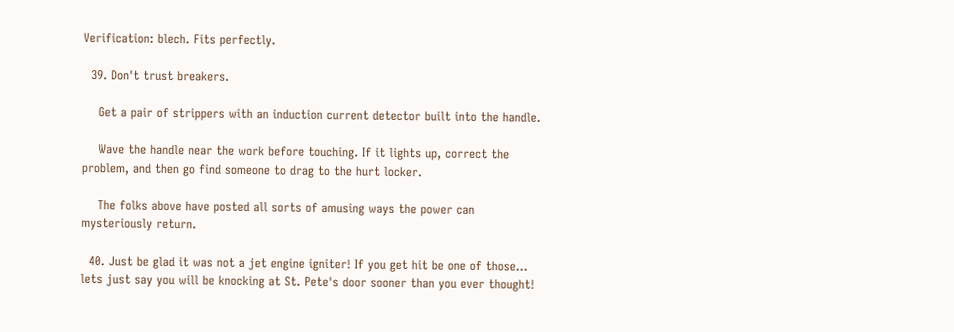Verification: blech. Fits perfectly.

  39. Don't trust breakers.

    Get a pair of strippers with an induction current detector built into the handle.

    Wave the handle near the work before touching. If it lights up, correct the problem, and then go find someone to drag to the hurt locker.

    The folks above have posted all sorts of amusing ways the power can mysteriously return.

  40. Just be glad it was not a jet engine igniter! If you get hit be one of those… lets just say you will be knocking at St. Pete's door sooner than you ever thought!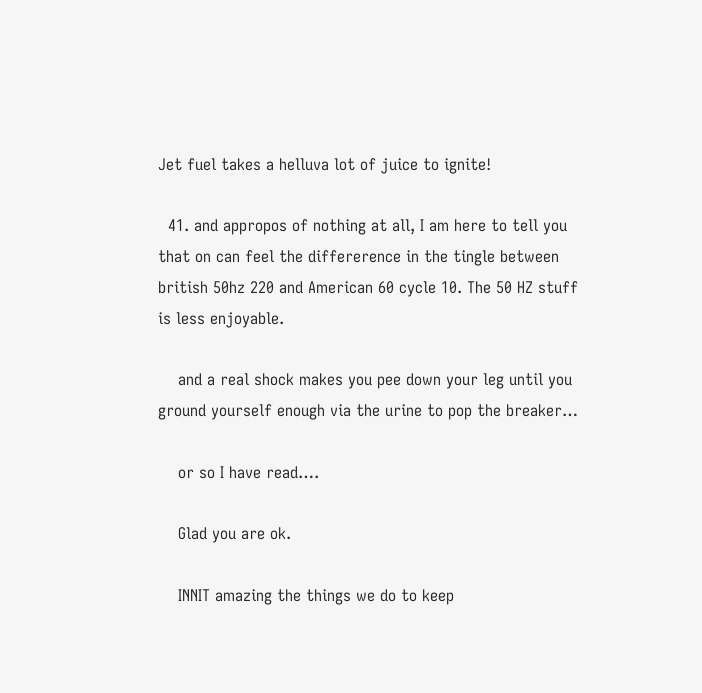Jet fuel takes a helluva lot of juice to ignite!

  41. and appropos of nothing at all, I am here to tell you that on can feel the differerence in the tingle between british 50hz 220 and American 60 cycle 10. The 50 HZ stuff is less enjoyable.

    and a real shock makes you pee down your leg until you ground yourself enough via the urine to pop the breaker…

    or so I have read….

    Glad you are ok.

    INNIT amazing the things we do to keep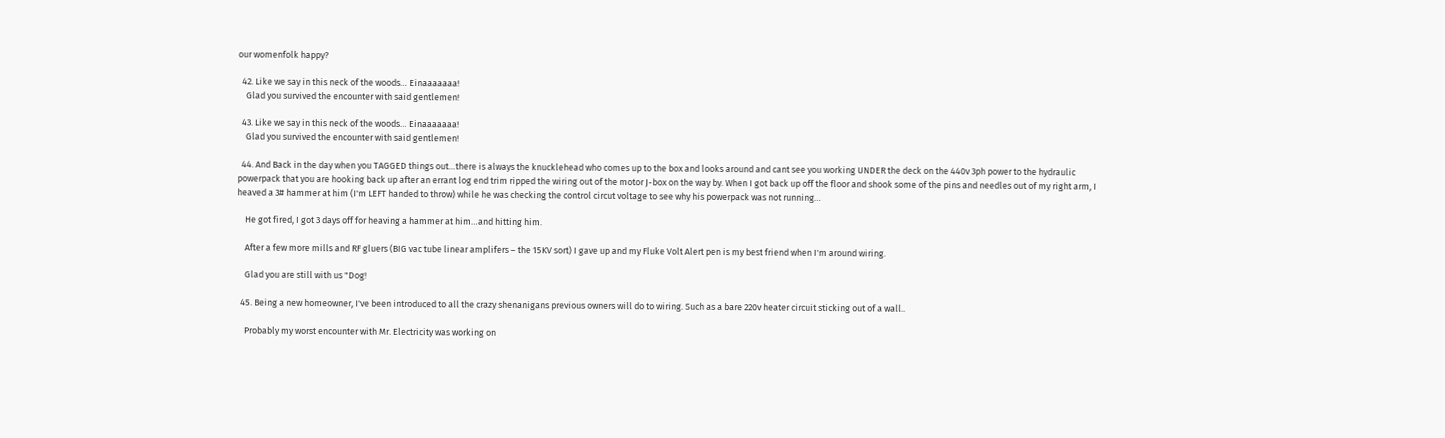our womenfolk happy?

  42. Like we say in this neck of the woods… Einaaaaaaa!
    Glad you survived the encounter with said gentlemen!

  43. Like we say in this neck of the woods… Einaaaaaaa!
    Glad you survived the encounter with said gentlemen!

  44. And Back in the day when you TAGGED things out…there is always the knucklehead who comes up to the box and looks around and cant see you working UNDER the deck on the 440v 3ph power to the hydraulic powerpack that you are hooking back up after an errant log end trim ripped the wiring out of the motor J-box on the way by. When I got back up off the floor and shook some of the pins and needles out of my right arm, I heaved a 3# hammer at him (I'm LEFT handed to throw) while he was checking the control circut voltage to see why his powerpack was not running…

    He got fired, I got 3 days off for heaving a hammer at him…and hitting him.

    After a few more mills and RF gluers (BIG vac tube linear amplifers – the 15KV sort) I gave up and my Fluke Volt Alert pen is my best friend when I'm around wiring.

    Glad you are still with us "Dog!

  45. Being a new homeowner, I've been introduced to all the crazy shenanigans previous owners will do to wiring. Such as a bare 220v heater circuit sticking out of a wall..

    Probably my worst encounter with Mr. Electricity was working on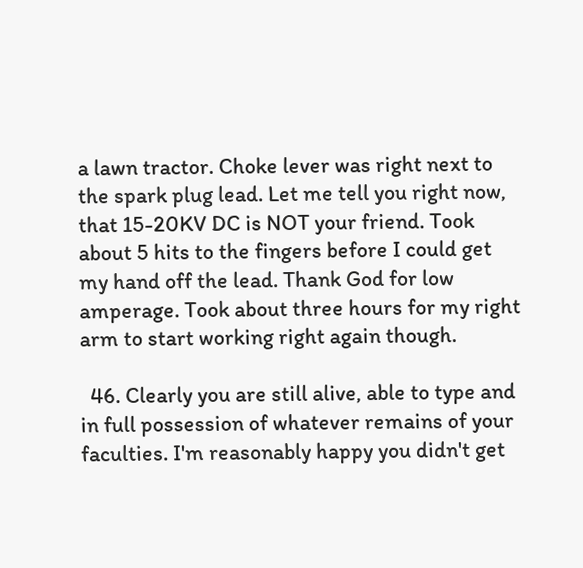a lawn tractor. Choke lever was right next to the spark plug lead. Let me tell you right now, that 15-20KV DC is NOT your friend. Took about 5 hits to the fingers before I could get my hand off the lead. Thank God for low amperage. Took about three hours for my right arm to start working right again though.

  46. Clearly you are still alive, able to type and in full possession of whatever remains of your faculties. I'm reasonably happy you didn't get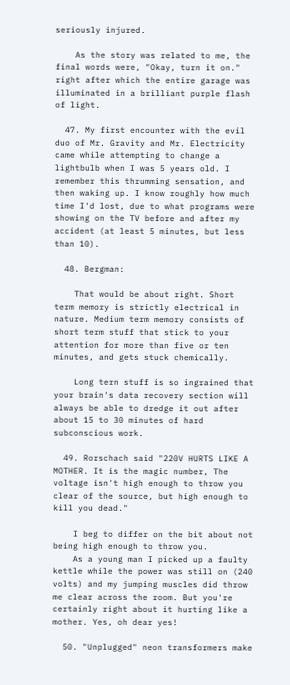seriously injured.

    As the story was related to me, the final words were, "Okay, turn it on." right after which the entire garage was illuminated in a brilliant purple flash of light.

  47. My first encounter with the evil duo of Mr. Gravity and Mr. Electricity came while attempting to change a lightbulb when I was 5 years old. I remember this thrumming sensation, and then waking up. I know roughly how much time I'd lost, due to what programs were showing on the TV before and after my accident (at least 5 minutes, but less than 10).

  48. Bergman:

    That would be about right. Short term memory is strictly electrical in nature. Medium term memory consists of short term stuff that stick to your attention for more than five or ten minutes, and gets stuck chemically.

    Long tern stuff is so ingrained that your brain's data recovery section will always be able to dredge it out after about 15 to 30 minutes of hard subconscious work.

  49. Rorschach said "220V HURTS LIKE A MOTHER. It is the magic number, The voltage isn't high enough to throw you clear of the source, but high enough to kill you dead."

    I beg to differ on the bit about not being high enough to throw you.
    As a young man I picked up a faulty kettle while the power was still on (240 volts) and my jumping muscles did throw me clear across the room. But you're certainly right about it hurting like a mother. Yes, oh dear yes!

  50. "Unplugged" neon transformers make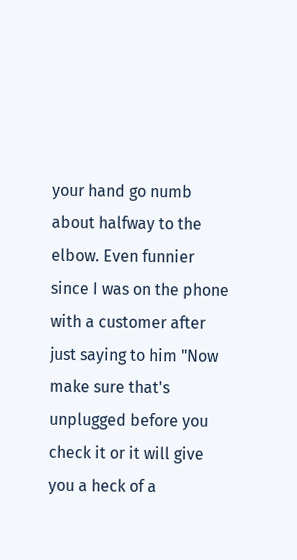your hand go numb about halfway to the elbow. Even funnier since I was on the phone with a customer after just saying to him "Now make sure that's unplugged before you check it or it will give you a heck of a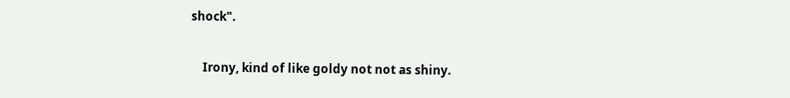shock".

    Irony, kind of like goldy not not as shiny.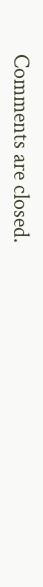Comments are closed.